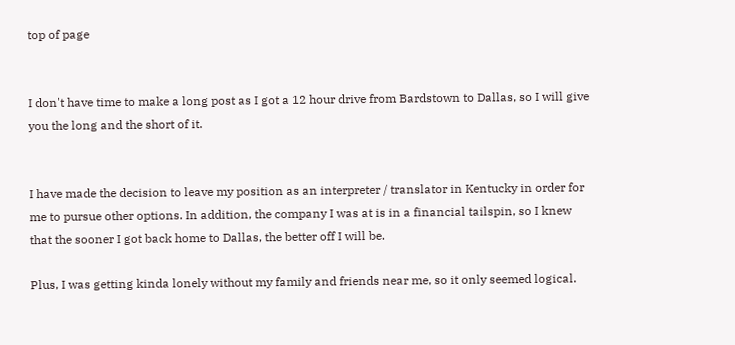top of page


I don't have time to make a long post as I got a 12 hour drive from Bardstown to Dallas, so I will give you the long and the short of it.


I have made the decision to leave my position as an interpreter / translator in Kentucky in order for me to pursue other options. In addition, the company I was at is in a financial tailspin, so I knew that the sooner I got back home to Dallas, the better off I will be.

Plus, I was getting kinda lonely without my family and friends near me, so it only seemed logical.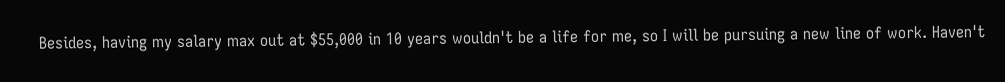Besides, having my salary max out at $55,000 in 10 years wouldn't be a life for me, so I will be pursuing a new line of work. Haven't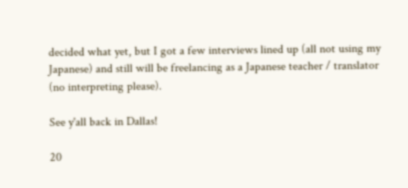decided what yet, but I got a few interviews lined up (all not using my Japanese) and still will be freelancing as a Japanese teacher / translator (no interpreting please).

See y'all back in Dallas!

20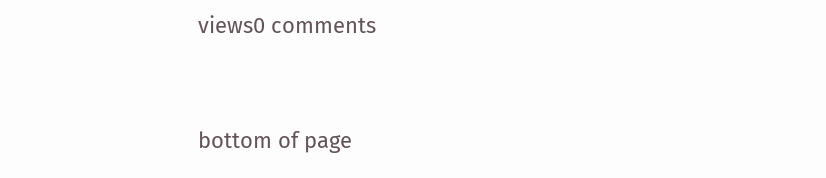views0 comments


bottom of page